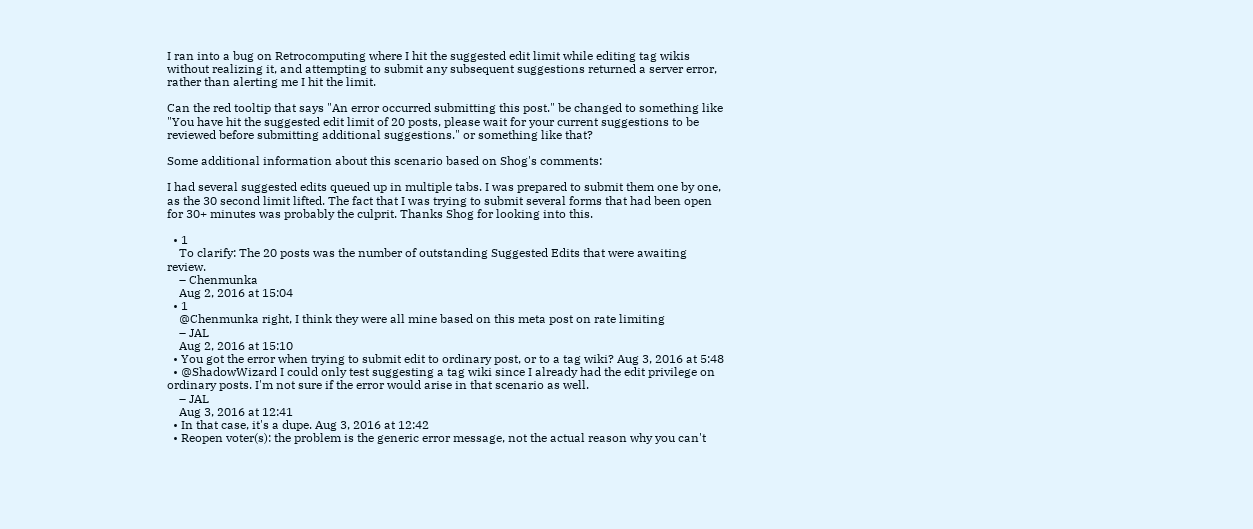I ran into a bug on Retrocomputing where I hit the suggested edit limit while editing tag wikis without realizing it, and attempting to submit any subsequent suggestions returned a server error, rather than alerting me I hit the limit.

Can the red tooltip that says "An error occurred submitting this post." be changed to something like "You have hit the suggested edit limit of 20 posts, please wait for your current suggestions to be reviewed before submitting additional suggestions." or something like that?

Some additional information about this scenario based on Shog's comments:

I had several suggested edits queued up in multiple tabs. I was prepared to submit them one by one, as the 30 second limit lifted. The fact that I was trying to submit several forms that had been open for 30+ minutes was probably the culprit. Thanks Shog for looking into this.

  • 1
    To clarify: The 20 posts was the number of outstanding Suggested Edits that were awaiting review.
    – Chenmunka
    Aug 2, 2016 at 15:04
  • 1
    @Chenmunka right, I think they were all mine based on this meta post on rate limiting
    – JAL
    Aug 2, 2016 at 15:10
  • You got the error when trying to submit edit to ordinary post, or to a tag wiki? Aug 3, 2016 at 5:48
  • @ShadowWizard I could only test suggesting a tag wiki since I already had the edit privilege on ordinary posts. I'm not sure if the error would arise in that scenario as well.
    – JAL
    Aug 3, 2016 at 12:41
  • In that case, it's a dupe. Aug 3, 2016 at 12:42
  • Reopen voter(s): the problem is the generic error message, not the actual reason why you can't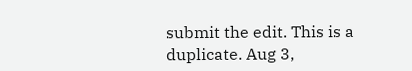submit the edit. This is a duplicate. Aug 3,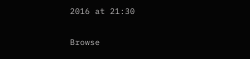2016 at 21:30


Browse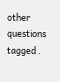other questions tagged .